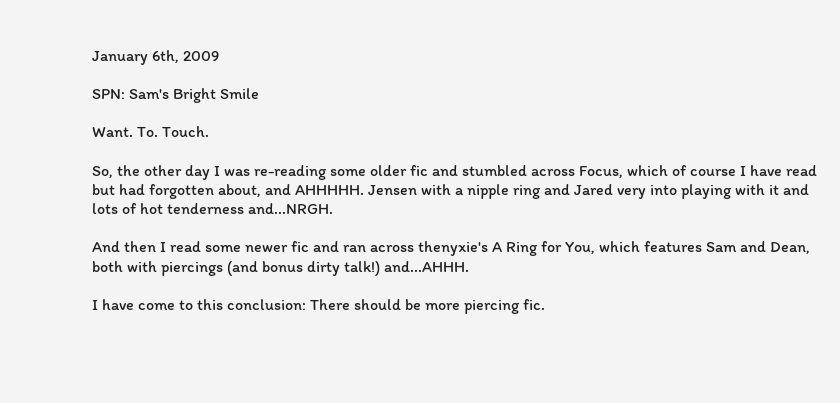January 6th, 2009

SPN: Sam's Bright Smile

Want. To. Touch.

So, the other day I was re-reading some older fic and stumbled across Focus, which of course I have read but had forgotten about, and AHHHHH. Jensen with a nipple ring and Jared very into playing with it and lots of hot tenderness and...NRGH.

And then I read some newer fic and ran across thenyxie's A Ring for You, which features Sam and Dean, both with piercings (and bonus dirty talk!) and...AHHH.

I have come to this conclusion: There should be more piercing fic.